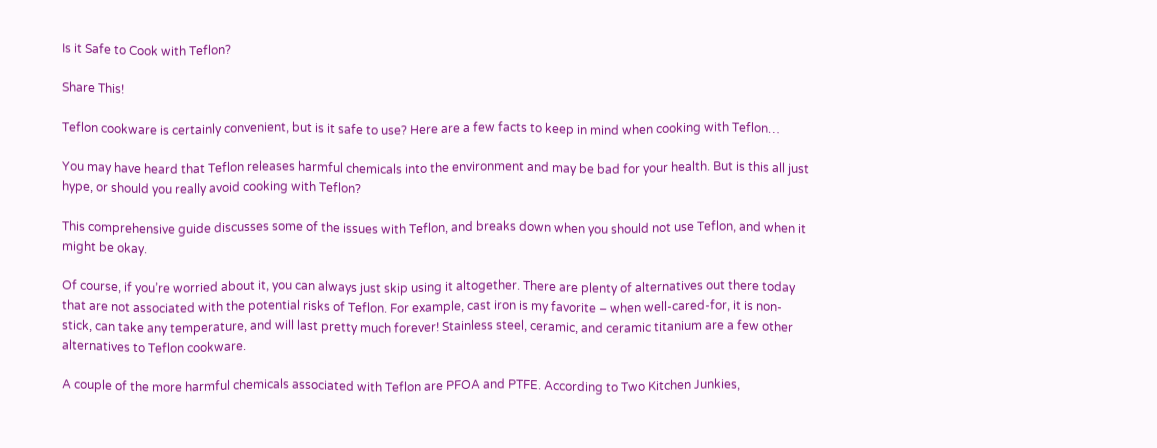Is it Safe to Cook with Teflon?

Share This!

Teflon cookware is certainly convenient, but is it safe to use? Here are a few facts to keep in mind when cooking with Teflon…

You may have heard that Teflon releases harmful chemicals into the environment and may be bad for your health. But is this all just hype, or should you really avoid cooking with Teflon?

This comprehensive guide discusses some of the issues with Teflon, and breaks down when you should not use Teflon, and when it might be okay.

Of course, if you’re worried about it, you can always just skip using it altogether. There are plenty of alternatives out there today that are not associated with the potential risks of Teflon. For example, cast iron is my favorite – when well-cared-for, it is non-stick, can take any temperature, and will last pretty much forever! Stainless steel, ceramic, and ceramic titanium are a few other alternatives to Teflon cookware.

A couple of the more harmful chemicals associated with Teflon are PFOA and PTFE. According to Two Kitchen Junkies,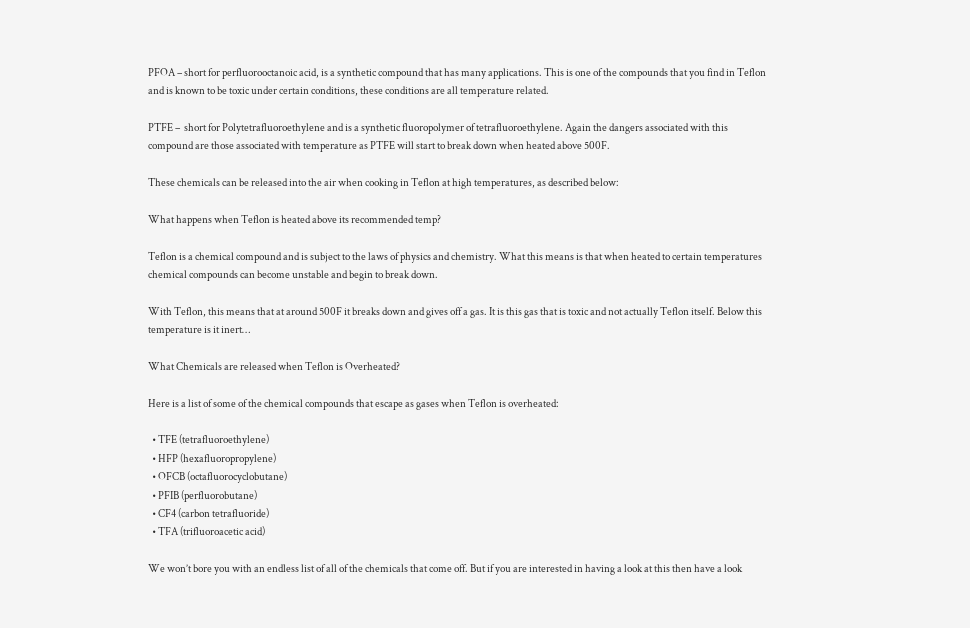PFOA – short for perfluorooctanoic acid, is a synthetic compound that has many applications. This is one of the compounds that you find in Teflon and is known to be toxic under certain conditions, these conditions are all temperature related.

PTFE –  short for Polytetrafluoroethylene and is a synthetic fluoropolymer of tetrafluoroethylene. Again the dangers associated with this compound are those associated with temperature as PTFE will start to break down when heated above 500F.

These chemicals can be released into the air when cooking in Teflon at high temperatures, as described below:

What happens when Teflon is heated above its recommended temp?

Teflon is a chemical compound and is subject to the laws of physics and chemistry. What this means is that when heated to certain temperatures chemical compounds can become unstable and begin to break down.

With Teflon, this means that at around 500F it breaks down and gives off a gas. It is this gas that is toxic and not actually Teflon itself. Below this temperature is it inert…

What Chemicals are released when Teflon is Overheated?

Here is a list of some of the chemical compounds that escape as gases when Teflon is overheated:

  • TFE (tetrafluoroethylene)
  • HFP (hexafluoropropylene)
  • OFCB (octafluorocyclobutane)
  • PFIB (perfluorobutane)
  • CF4 (carbon tetrafluoride)
  • TFA (trifluoroacetic acid)

We won’t bore you with an endless list of all of the chemicals that come off. But if you are interested in having a look at this then have a look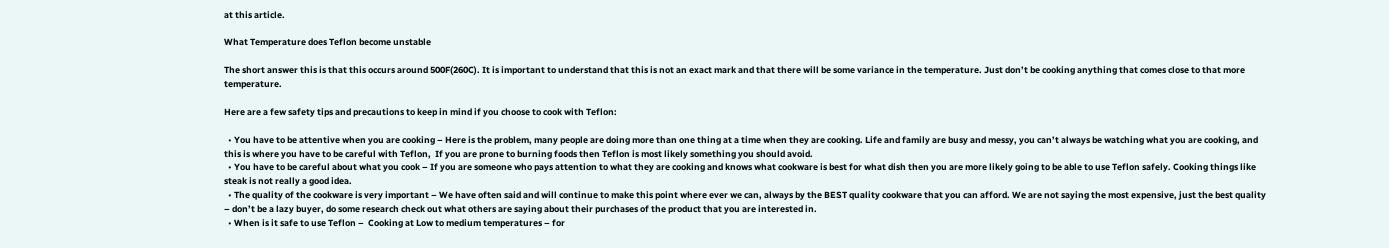at this article.

What Temperature does Teflon become unstable

The short answer this is that this occurs around 500F(260C). It is important to understand that this is not an exact mark and that there will be some variance in the temperature. Just don’t be cooking anything that comes close to that more temperature.

Here are a few safety tips and precautions to keep in mind if you choose to cook with Teflon:

  • You have to be attentive when you are cooking – Here is the problem, many people are doing more than one thing at a time when they are cooking. Life and family are busy and messy, you can’t always be watching what you are cooking, and this is where you have to be careful with Teflon,  If you are prone to burning foods then Teflon is most likely something you should avoid.
  • You have to be careful about what you cook – If you are someone who pays attention to what they are cooking and knows what cookware is best for what dish then you are more likely going to be able to use Teflon safely. Cooking things like steak is not really a good idea.
  • The quality of the cookware is very important – We have often said and will continue to make this point where ever we can, always by the BEST quality cookware that you can afford. We are not saying the most expensive, just the best quality – don’t be a lazy buyer, do some research check out what others are saying about their purchases of the product that you are interested in.
  • When is it safe to use Teflon –  Cooking at Low to medium temperatures – for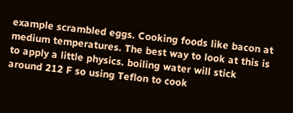example scrambled eggs. Cooking foods like bacon at medium temperatures. The best way to look at this is to apply a little physics. boiling water will stick around 212 F so using Teflon to cook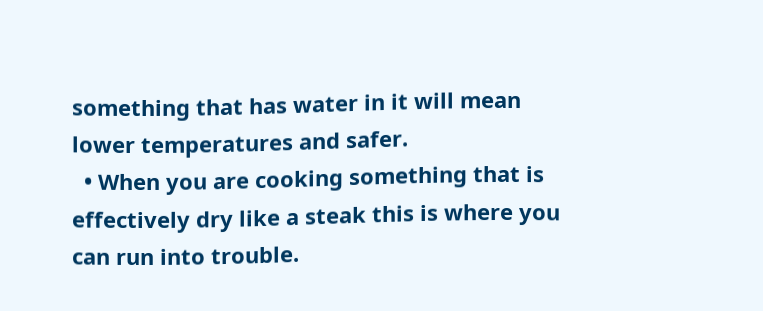something that has water in it will mean lower temperatures and safer.
  • When you are cooking something that is effectively dry like a steak this is where you can run into trouble.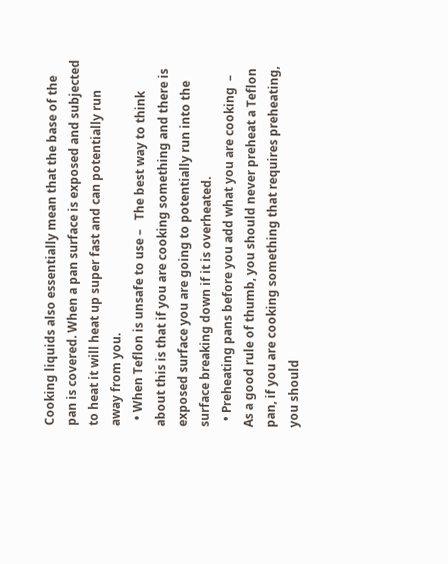Cooking liquids also essentially mean that the base of the pan is covered. When a pan surface is exposed and subjected to heat it will heat up super fast and can potentially run away from you.
  • When Teflon is unsafe to use –   The best way to think about this is that if you are cooking something and there is exposed surface you are going to potentially run into the surface breaking down if it is overheated.
  • Preheating pans before you add what you are cooking  –  As a good rule of thumb, you should never preheat a Teflon pan, if you are cooking something that requires preheating, you should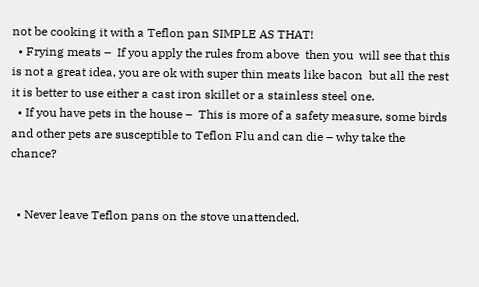not be cooking it with a Teflon pan SIMPLE AS THAT!
  • Frying meats –  If you apply the rules from above  then you  will see that this is not a great idea, you are ok with super thin meats like bacon  but all the rest it is better to use either a cast iron skillet or a stainless steel one.
  • If you have pets in the house –  This is more of a safety measure, some birds and other pets are susceptible to Teflon Flu and can die – why take the chance?


  • Never leave Teflon pans on the stove unattended.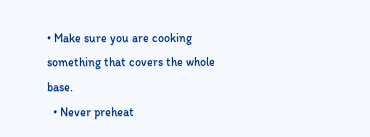• Make sure you are cooking something that covers the whole base.
  • Never preheat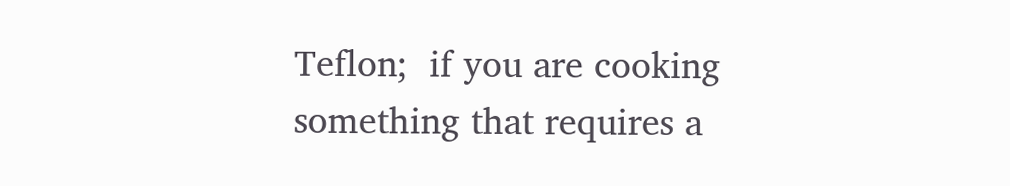Teflon;  if you are cooking something that requires a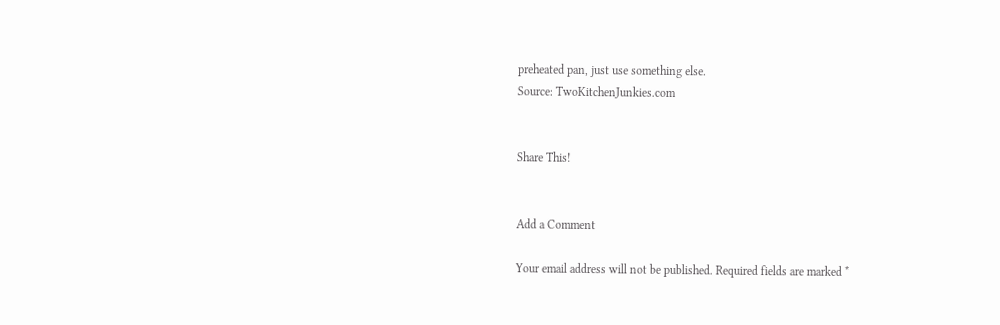preheated pan, just use something else.
Source: TwoKitchenJunkies.com


Share This!


Add a Comment

Your email address will not be published. Required fields are marked *